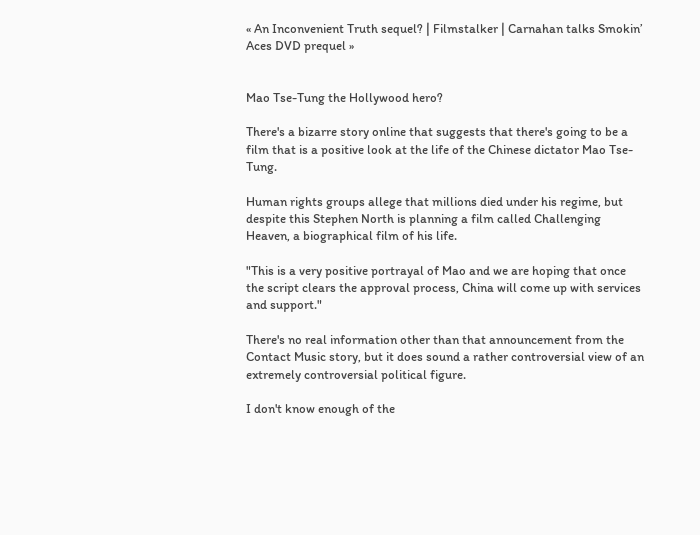« An Inconvenient Truth sequel? | Filmstalker | Carnahan talks Smokin’ Aces DVD prequel »


Mao Tse-Tung the Hollywood hero?

There's a bizarre story online that suggests that there's going to be a film that is a positive look at the life of the Chinese dictator Mao Tse-Tung.

Human rights groups allege that millions died under his regime, but despite this Stephen North is planning a film called Challenging Heaven, a biographical film of his life.

"This is a very positive portrayal of Mao and we are hoping that once the script clears the approval process, China will come up with services and support."

There's no real information other than that announcement from the Contact Music story, but it does sound a rather controversial view of an extremely controversial political figure.

I don't know enough of the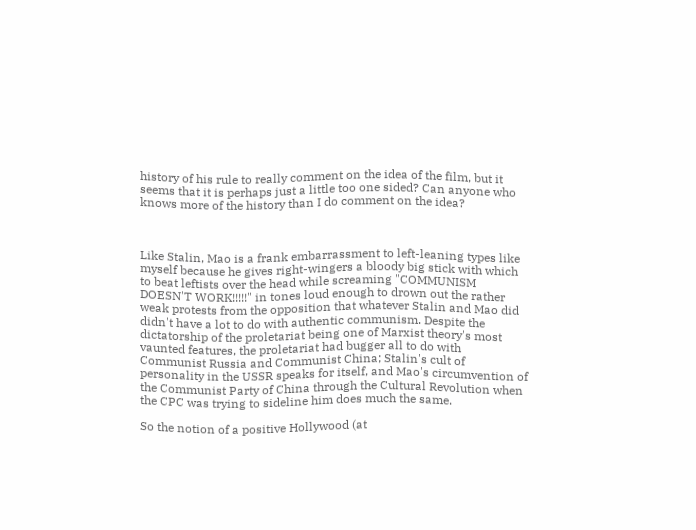history of his rule to really comment on the idea of the film, but it seems that it is perhaps just a little too one sided? Can anyone who knows more of the history than I do comment on the idea?



Like Stalin, Mao is a frank embarrassment to left-leaning types like myself because he gives right-wingers a bloody big stick with which to beat leftists over the head while screaming "COMMUNISM DOESN'T WORK!!!!!" in tones loud enough to drown out the rather weak protests from the opposition that whatever Stalin and Mao did didn't have a lot to do with authentic communism. Despite the dictatorship of the proletariat being one of Marxist theory's most vaunted features, the proletariat had bugger all to do with Communist Russia and Communist China; Stalin's cult of personality in the USSR speaks for itself, and Mao's circumvention of the Communist Party of China through the Cultural Revolution when the CPC was trying to sideline him does much the same.

So the notion of a positive Hollywood (at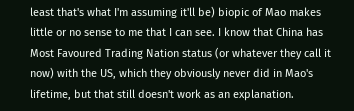least that's what I'm assuming it'll be) biopic of Mao makes little or no sense to me that I can see. I know that China has Most Favoured Trading Nation status (or whatever they call it now) with the US, which they obviously never did in Mao's lifetime, but that still doesn't work as an explanation.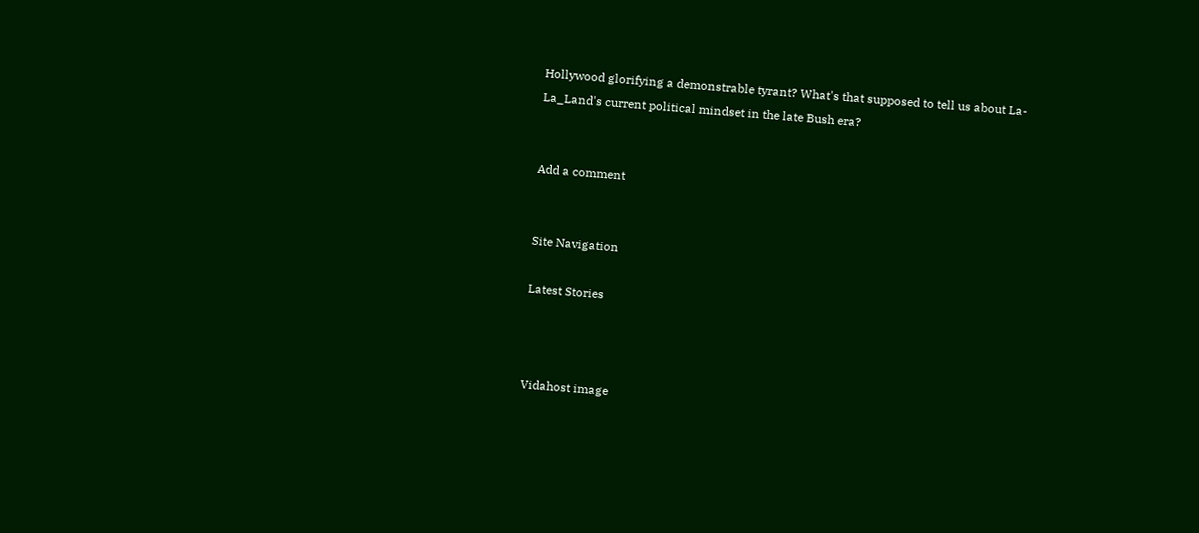Hollywood glorifying a demonstrable tyrant? What's that supposed to tell us about La-La_Land's current political mindset in the late Bush era?


Add a comment


Site Navigation

Latest Stories



Vidahost image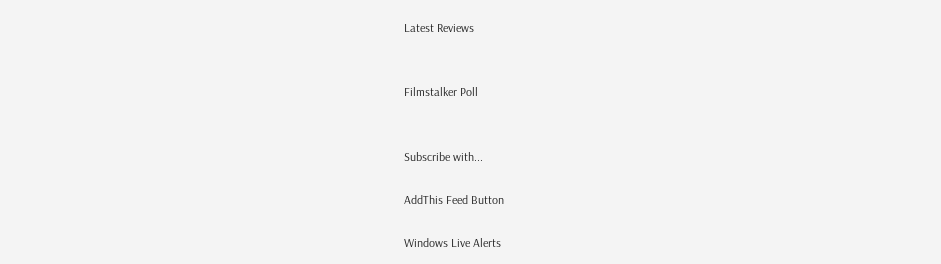Latest Reviews


Filmstalker Poll


Subscribe with...

AddThis Feed Button

Windows Live Alerts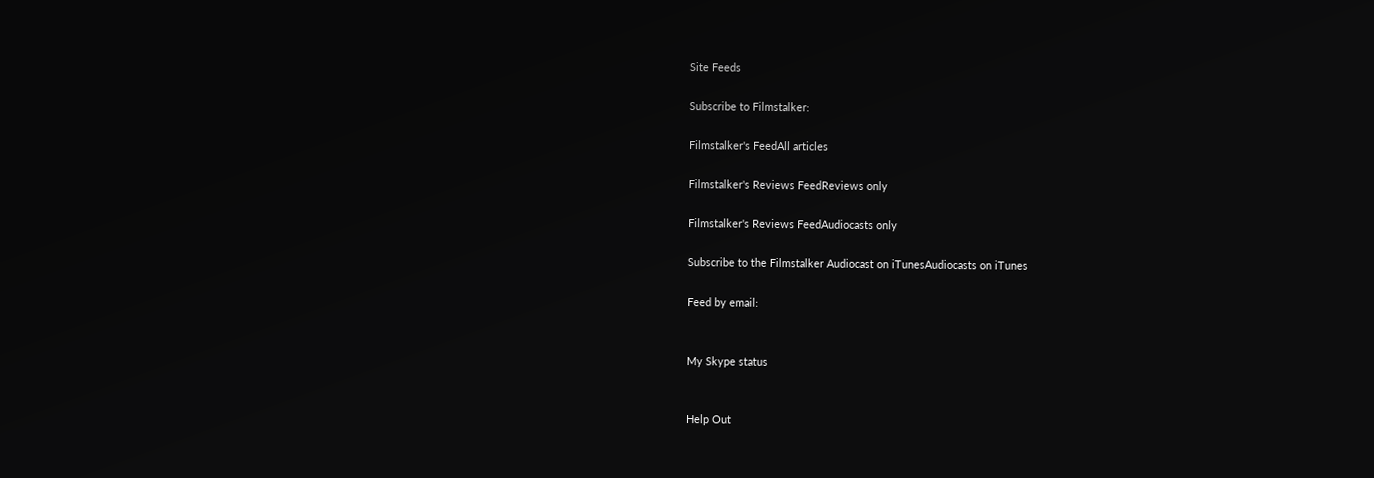Site Feeds

Subscribe to Filmstalker:

Filmstalker's FeedAll articles

Filmstalker's Reviews FeedReviews only

Filmstalker's Reviews FeedAudiocasts only

Subscribe to the Filmstalker Audiocast on iTunesAudiocasts on iTunes

Feed by email:


My Skype status


Help Out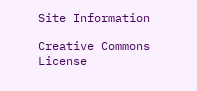Site Information

Creative Commons License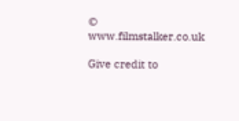© www.filmstalker.co.uk

Give credit to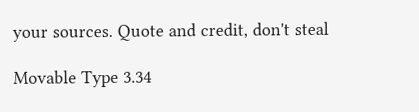your sources. Quote and credit, don't steal

Movable Type 3.34